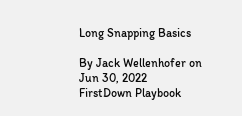Long Snapping Basics

By Jack Wellenhofer on Jun 30, 2022
FirstDown Playbook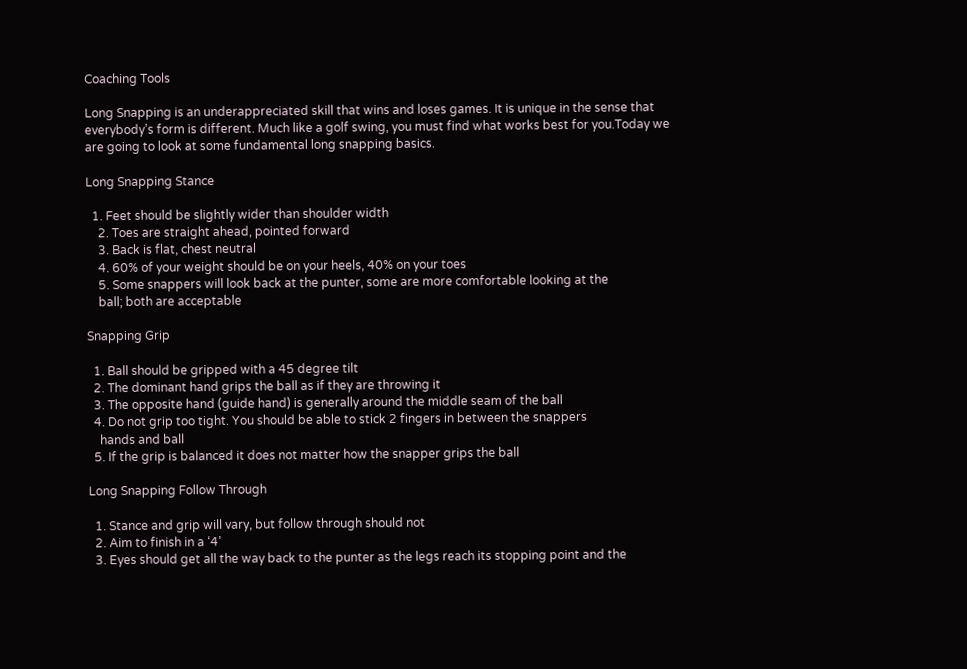Coaching Tools

Long Snapping is an underappreciated skill that wins and loses games. It is unique in the sense that everybody’s form is different. Much like a golf swing, you must find what works best for you.Today we are going to look at some fundamental long snapping basics.

Long Snapping Stance

  1. Feet should be slightly wider than shoulder width
    2. Toes are straight ahead, pointed forward
    3. Back is flat, chest neutral
    4. 60% of your weight should be on your heels, 40% on your toes
    5. Some snappers will look back at the punter, some are more comfortable looking at the
    ball; both are acceptable

Snapping Grip

  1. Ball should be gripped with a 45 degree tilt
  2. The dominant hand grips the ball as if they are throwing it
  3. The opposite hand (guide hand) is generally around the middle seam of the ball
  4. Do not grip too tight. You should be able to stick 2 fingers in between the snappers
    hands and ball
  5. If the grip is balanced it does not matter how the snapper grips the ball

Long Snapping Follow Through

  1. Stance and grip will vary, but follow through should not
  2. Aim to finish in a ‘4’
  3. Eyes should get all the way back to the punter as the legs reach its stopping point and the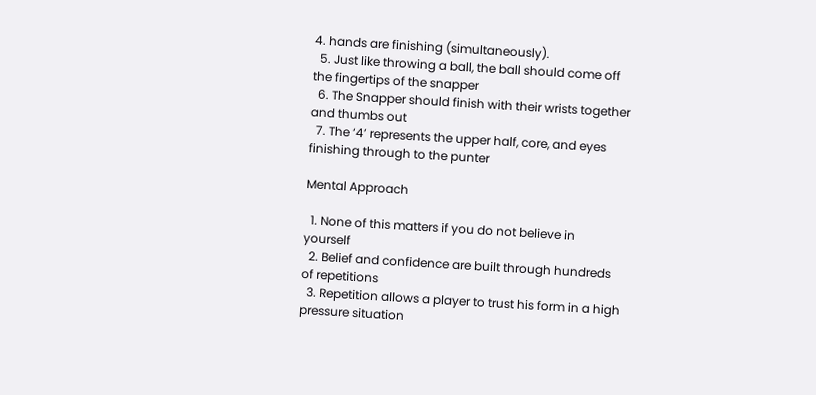4. hands are finishing (simultaneously).
  5. Just like throwing a ball, the ball should come off the fingertips of the snapper
  6. The Snapper should finish with their wrists together and thumbs out
  7. The ‘4’ represents the upper half, core, and eyes finishing through to the punter

Mental Approach

  1. None of this matters if you do not believe in yourself
  2. Belief and confidence are built through hundreds of repetitions
  3. Repetition allows a player to trust his form in a high pressure situation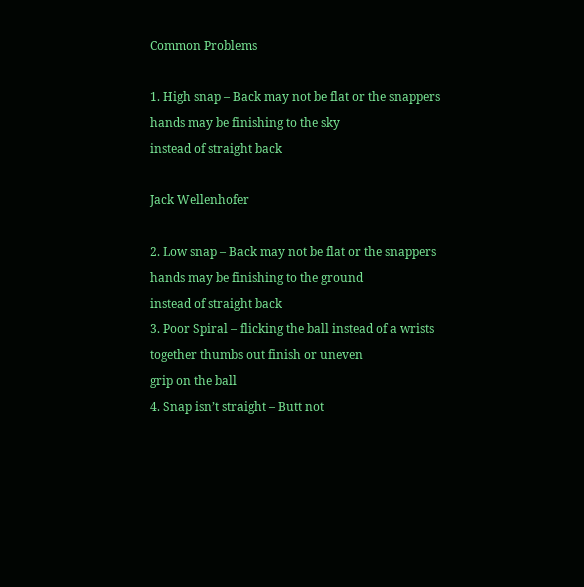Common Problems

1. High snap – Back may not be flat or the snappers hands may be finishing to the sky
instead of straight back

Jack Wellenhofer

2. Low snap – Back may not be flat or the snappers hands may be finishing to the ground
instead of straight back
3. Poor Spiral – flicking the ball instead of a wrists together thumbs out finish or uneven
grip on the ball
4. Snap isn’t straight – Butt not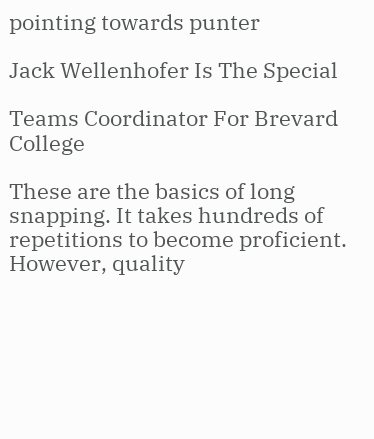pointing towards punter

Jack Wellenhofer Is The Special

Teams Coordinator For Brevard College

These are the basics of long snapping. It takes hundreds of repetitions to become proficient.
However, quality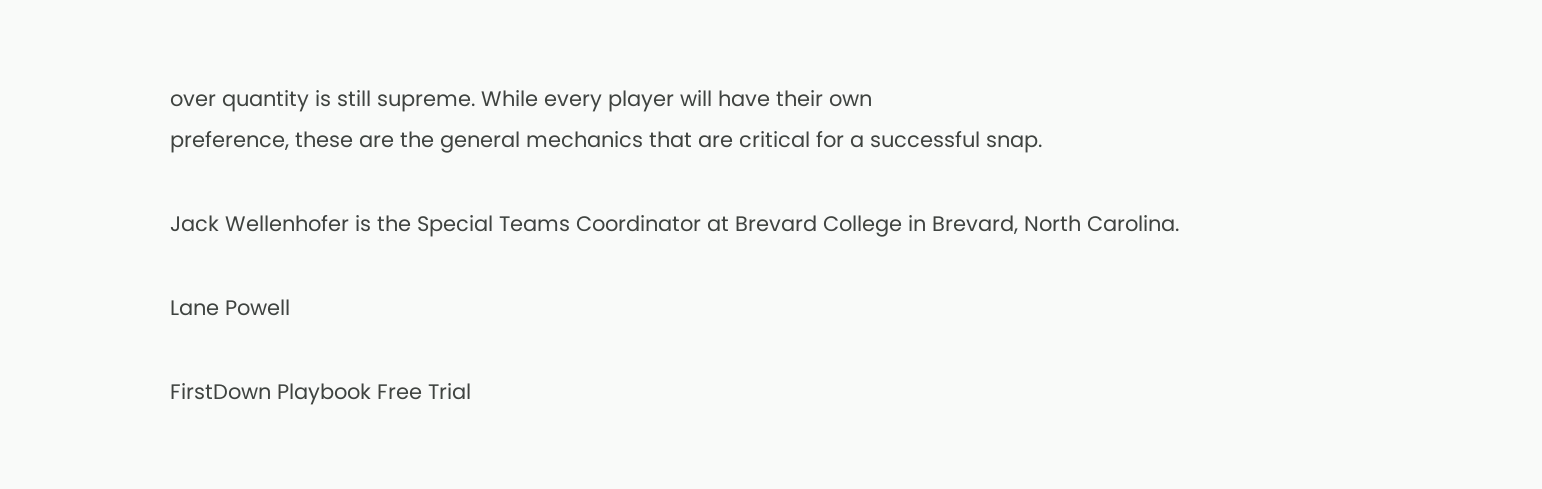over quantity is still supreme. While every player will have their own
preference, these are the general mechanics that are critical for a successful snap.

Jack Wellenhofer is the Special Teams Coordinator at Brevard College in Brevard, North Carolina.

Lane Powell

FirstDown Playbook Free Trial